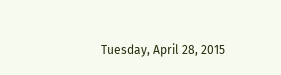Tuesday, April 28, 2015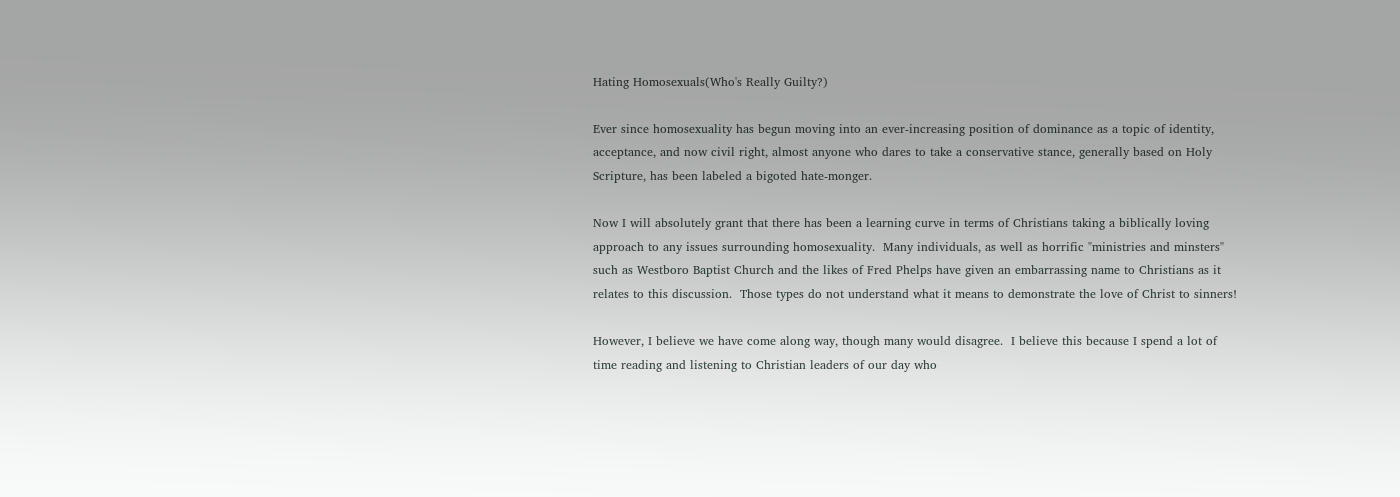Hating Homosexuals(Who's Really Guilty?)

Ever since homosexuality has begun moving into an ever-increasing position of dominance as a topic of identity, acceptance, and now civil right, almost anyone who dares to take a conservative stance, generally based on Holy Scripture, has been labeled a bigoted hate-monger.

Now I will absolutely grant that there has been a learning curve in terms of Christians taking a biblically loving approach to any issues surrounding homosexuality.  Many individuals, as well as horrific "ministries and minsters" such as Westboro Baptist Church and the likes of Fred Phelps have given an embarrassing name to Christians as it relates to this discussion.  Those types do not understand what it means to demonstrate the love of Christ to sinners!

However, I believe we have come along way, though many would disagree.  I believe this because I spend a lot of time reading and listening to Christian leaders of our day who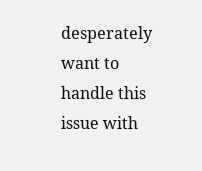desperately want to handle this issue with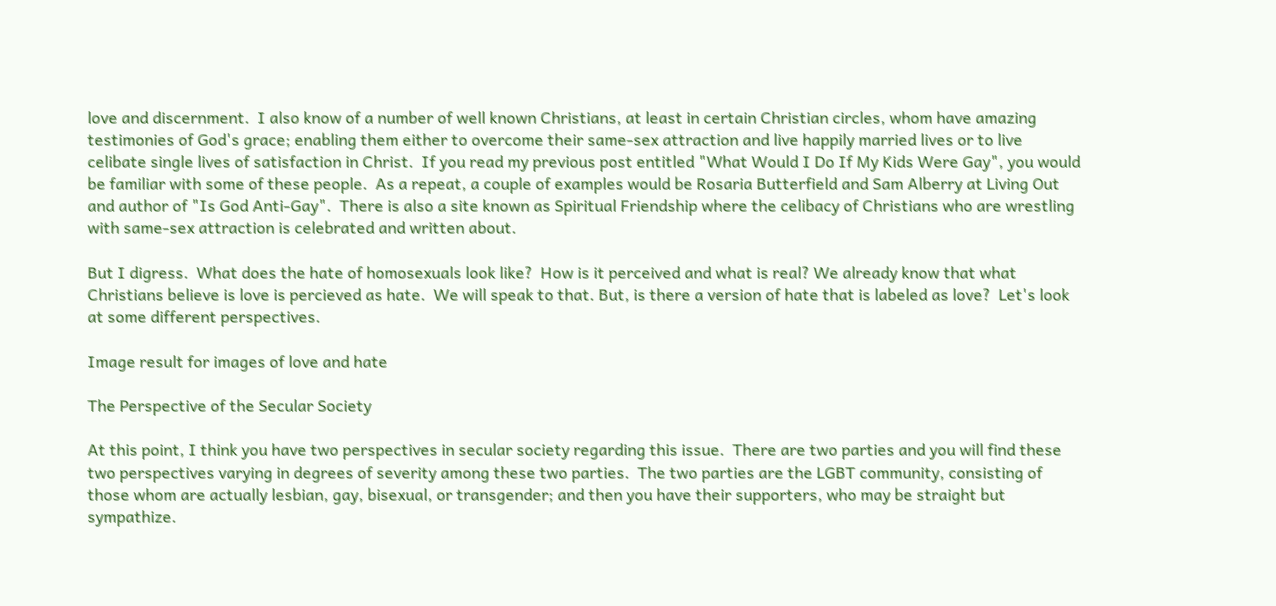love and discernment.  I also know of a number of well known Christians, at least in certain Christian circles, whom have amazing testimonies of God's grace; enabling them either to overcome their same-sex attraction and live happily married lives or to live celibate single lives of satisfaction in Christ.  If you read my previous post entitled "What Would I Do If My Kids Were Gay", you would be familiar with some of these people.  As a repeat, a couple of examples would be Rosaria Butterfield and Sam Alberry at Living Out and author of "Is God Anti-Gay".  There is also a site known as Spiritual Friendship where the celibacy of Christians who are wrestling with same-sex attraction is celebrated and written about.

But I digress.  What does the hate of homosexuals look like?  How is it perceived and what is real? We already know that what Christians believe is love is percieved as hate.  We will speak to that. But, is there a version of hate that is labeled as love?  Let's look at some different perspectives.

Image result for images of love and hate

The Perspective of the Secular Society

At this point, I think you have two perspectives in secular society regarding this issue.  There are two parties and you will find these two perspectives varying in degrees of severity among these two parties.  The two parties are the LGBT community, consisting of those whom are actually lesbian, gay, bisexual, or transgender; and then you have their supporters, who may be straight but sympathize.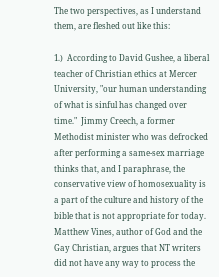The two perspectives, as I understand them, are fleshed out like this:

1.)  According to David Gushee, a liberal teacher of Christian ethics at Mercer University, "our human understanding of what is sinful has changed over time."  Jimmy Creech, a former Methodist minister who was defrocked after performing a same-sex marriage thinks that, and I paraphrase, the conservative view of homosexuality is a part of the culture and history of the bible that is not appropriate for today.  Matthew Vines, author of God and the Gay Christian, argues that NT writers did not have any way to process the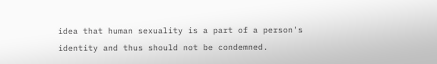idea that human sexuality is a part of a person's identity and thus should not be condemned.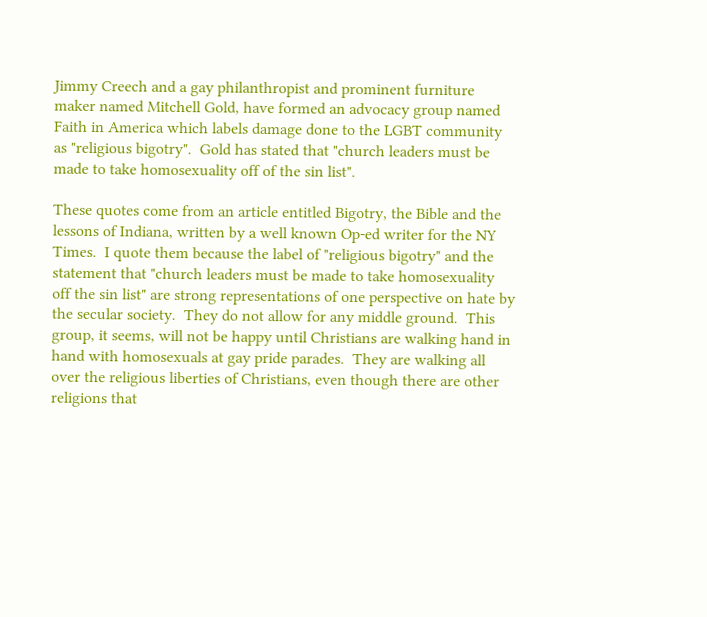Jimmy Creech and a gay philanthropist and prominent furniture maker named Mitchell Gold, have formed an advocacy group named Faith in America which labels damage done to the LGBT community as "religious bigotry".  Gold has stated that "church leaders must be made to take homosexuality off of the sin list".

These quotes come from an article entitled Bigotry, the Bible and the lessons of Indiana, written by a well known Op-ed writer for the NY Times.  I quote them because the label of "religious bigotry" and the statement that "church leaders must be made to take homosexuality off the sin list" are strong representations of one perspective on hate by the secular society.  They do not allow for any middle ground.  This group, it seems, will not be happy until Christians are walking hand in hand with homosexuals at gay pride parades.  They are walking all over the religious liberties of Christians, even though there are other religions that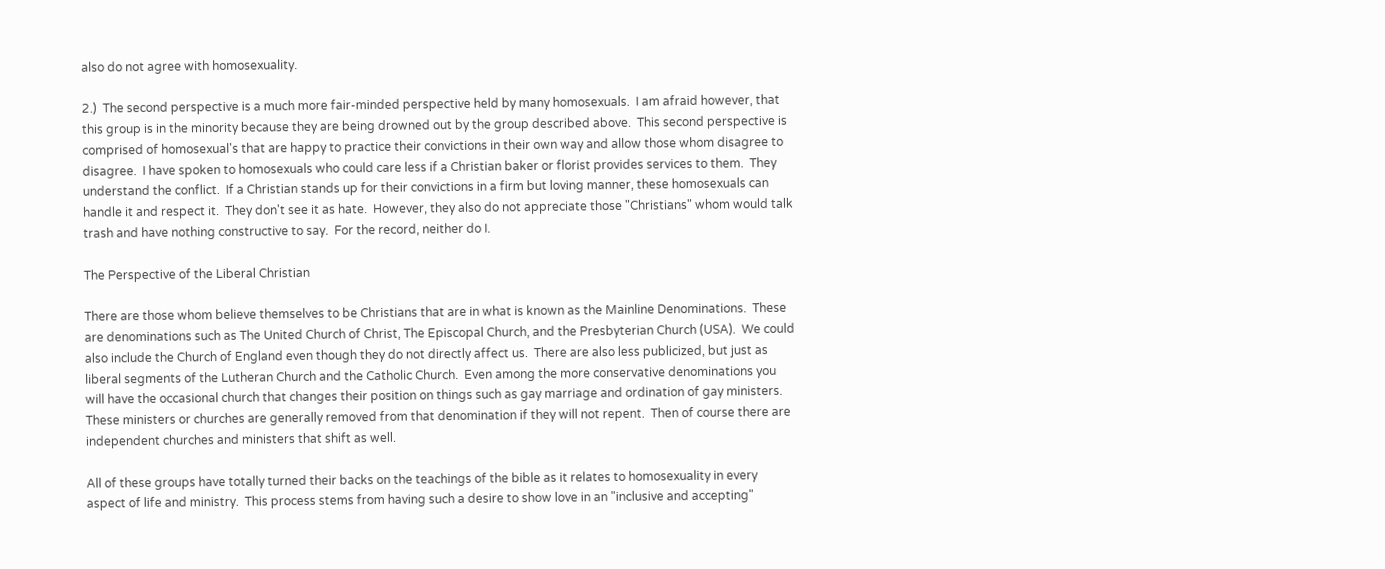also do not agree with homosexuality.

2.)  The second perspective is a much more fair-minded perspective held by many homosexuals.  I am afraid however, that this group is in the minority because they are being drowned out by the group described above.  This second perspective is comprised of homosexual's that are happy to practice their convictions in their own way and allow those whom disagree to disagree.  I have spoken to homosexuals who could care less if a Christian baker or florist provides services to them.  They understand the conflict.  If a Christian stands up for their convictions in a firm but loving manner, these homosexuals can handle it and respect it.  They don't see it as hate.  However, they also do not appreciate those "Christians" whom would talk trash and have nothing constructive to say.  For the record, neither do I.

The Perspective of the Liberal Christian

There are those whom believe themselves to be Christians that are in what is known as the Mainline Denominations.  These are denominations such as The United Church of Christ, The Episcopal Church, and the Presbyterian Church (USA).  We could also include the Church of England even though they do not directly affect us.  There are also less publicized, but just as liberal segments of the Lutheran Church and the Catholic Church.  Even among the more conservative denominations you will have the occasional church that changes their position on things such as gay marriage and ordination of gay ministers.  These ministers or churches are generally removed from that denomination if they will not repent.  Then of course there are independent churches and ministers that shift as well.

All of these groups have totally turned their backs on the teachings of the bible as it relates to homosexuality in every aspect of life and ministry.  This process stems from having such a desire to show love in an "inclusive and accepting"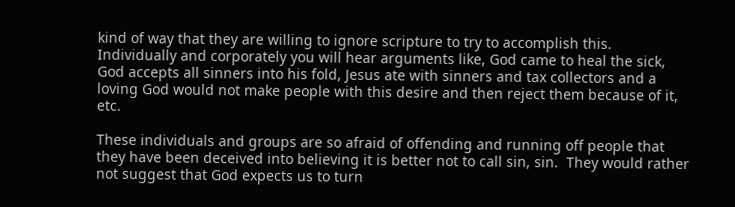kind of way that they are willing to ignore scripture to try to accomplish this.  Individually and corporately you will hear arguments like, God came to heal the sick, God accepts all sinners into his fold, Jesus ate with sinners and tax collectors and a loving God would not make people with this desire and then reject them because of it, etc.

These individuals and groups are so afraid of offending and running off people that they have been deceived into believing it is better not to call sin, sin.  They would rather not suggest that God expects us to turn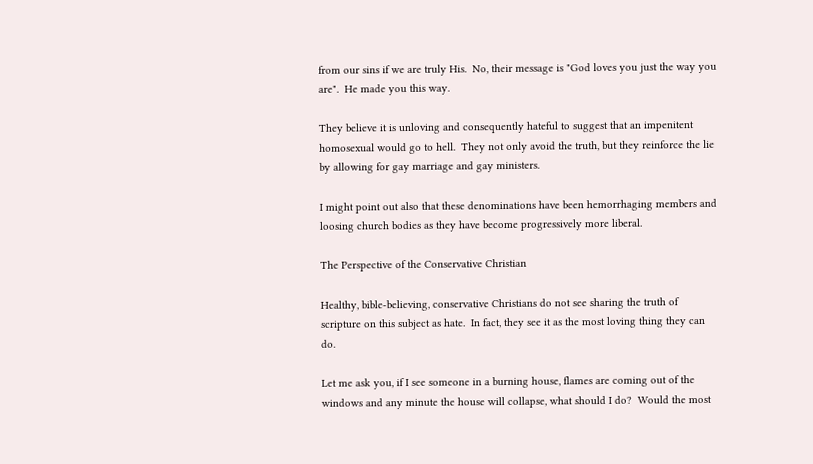from our sins if we are truly His.  No, their message is "God loves you just the way you are".  He made you this way.

They believe it is unloving and consequently hateful to suggest that an impenitent homosexual would go to hell.  They not only avoid the truth, but they reinforce the lie by allowing for gay marriage and gay ministers.

I might point out also that these denominations have been hemorrhaging members and loosing church bodies as they have become progressively more liberal.

The Perspective of the Conservative Christian

Healthy, bible-believing, conservative Christians do not see sharing the truth of scripture on this subject as hate.  In fact, they see it as the most loving thing they can do.

Let me ask you, if I see someone in a burning house, flames are coming out of the windows and any minute the house will collapse, what should I do?  Would the most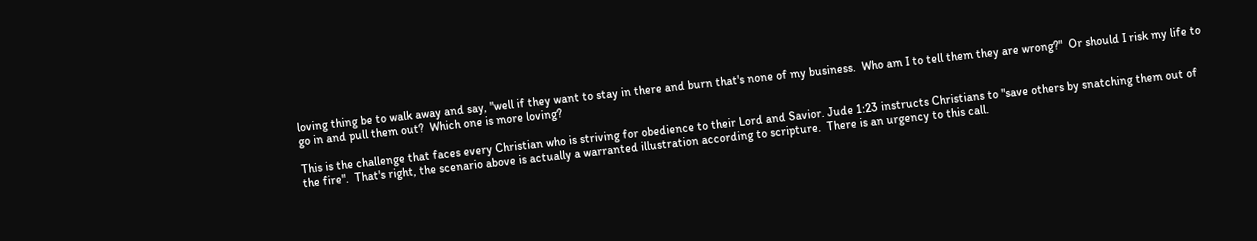loving thing be to walk away and say, "well if they want to stay in there and burn that's none of my business.  Who am I to tell them they are wrong?"  Or should I risk my life to go in and pull them out?  Which one is more loving?

This is the challenge that faces every Christian who is striving for obedience to their Lord and Savior. Jude 1:23 instructs Christians to "save others by snatching them out of the fire".  That's right, the scenario above is actually a warranted illustration according to scripture.  There is an urgency to this call.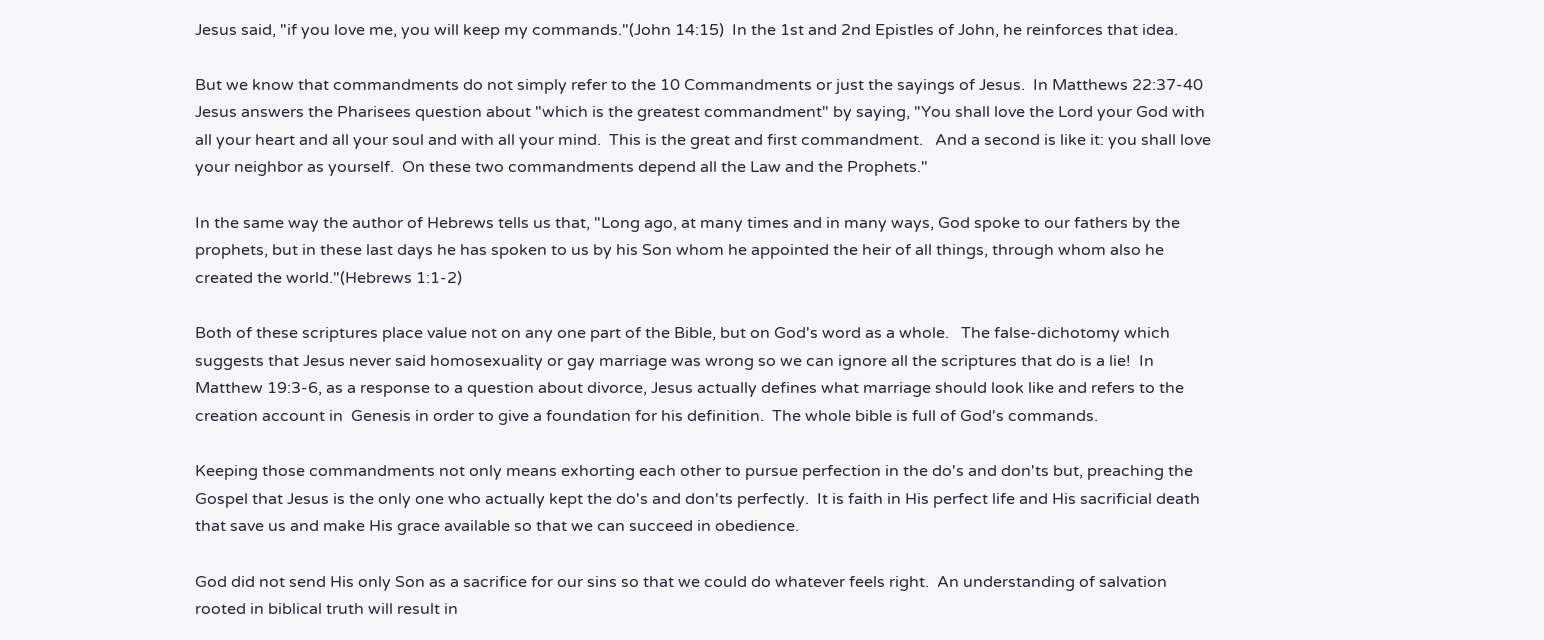Jesus said, "if you love me, you will keep my commands."(John 14:15)  In the 1st and 2nd Epistles of John, he reinforces that idea.

But we know that commandments do not simply refer to the 10 Commandments or just the sayings of Jesus.  In Matthews 22:37-40 Jesus answers the Pharisees question about "which is the greatest commandment" by saying, "You shall love the Lord your God with all your heart and all your soul and with all your mind.  This is the great and first commandment.   And a second is like it: you shall love your neighbor as yourself.  On these two commandments depend all the Law and the Prophets."

In the same way the author of Hebrews tells us that, "Long ago, at many times and in many ways, God spoke to our fathers by the prophets, but in these last days he has spoken to us by his Son whom he appointed the heir of all things, through whom also he created the world."(Hebrews 1:1-2)

Both of these scriptures place value not on any one part of the Bible, but on God's word as a whole.   The false-dichotomy which suggests that Jesus never said homosexuality or gay marriage was wrong so we can ignore all the scriptures that do is a lie!  In Matthew 19:3-6, as a response to a question about divorce, Jesus actually defines what marriage should look like and refers to the creation account in  Genesis in order to give a foundation for his definition.  The whole bible is full of God's commands.

Keeping those commandments not only means exhorting each other to pursue perfection in the do's and don'ts but, preaching the Gospel that Jesus is the only one who actually kept the do's and don'ts perfectly.  It is faith in His perfect life and His sacrificial death that save us and make His grace available so that we can succeed in obedience.

God did not send His only Son as a sacrifice for our sins so that we could do whatever feels right.  An understanding of salvation rooted in biblical truth will result in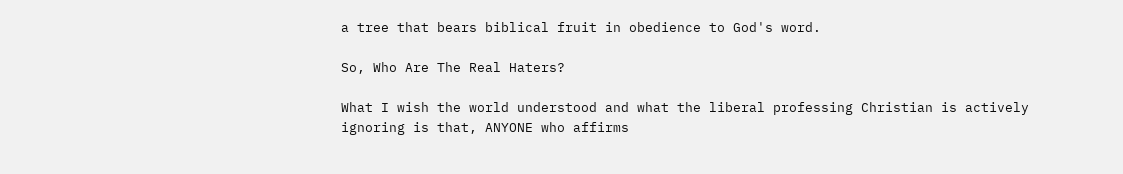a tree that bears biblical fruit in obedience to God's word.

So, Who Are The Real Haters?

What I wish the world understood and what the liberal professing Christian is actively ignoring is that, ANYONE who affirms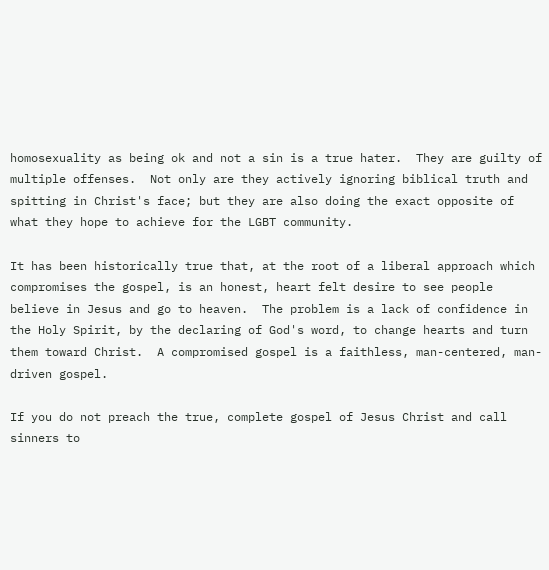homosexuality as being ok and not a sin is a true hater.  They are guilty of multiple offenses.  Not only are they actively ignoring biblical truth and spitting in Christ's face; but they are also doing the exact opposite of what they hope to achieve for the LGBT community.

It has been historically true that, at the root of a liberal approach which compromises the gospel, is an honest, heart felt desire to see people believe in Jesus and go to heaven.  The problem is a lack of confidence in the Holy Spirit, by the declaring of God's word, to change hearts and turn them toward Christ.  A compromised gospel is a faithless, man-centered, man-driven gospel.

If you do not preach the true, complete gospel of Jesus Christ and call sinners to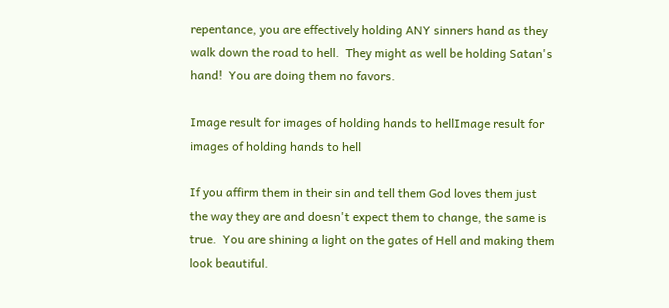repentance, you are effectively holding ANY sinners hand as they walk down the road to hell.  They might as well be holding Satan's hand!  You are doing them no favors.

Image result for images of holding hands to hellImage result for images of holding hands to hell

If you affirm them in their sin and tell them God loves them just the way they are and doesn't expect them to change, the same is true.  You are shining a light on the gates of Hell and making them look beautiful.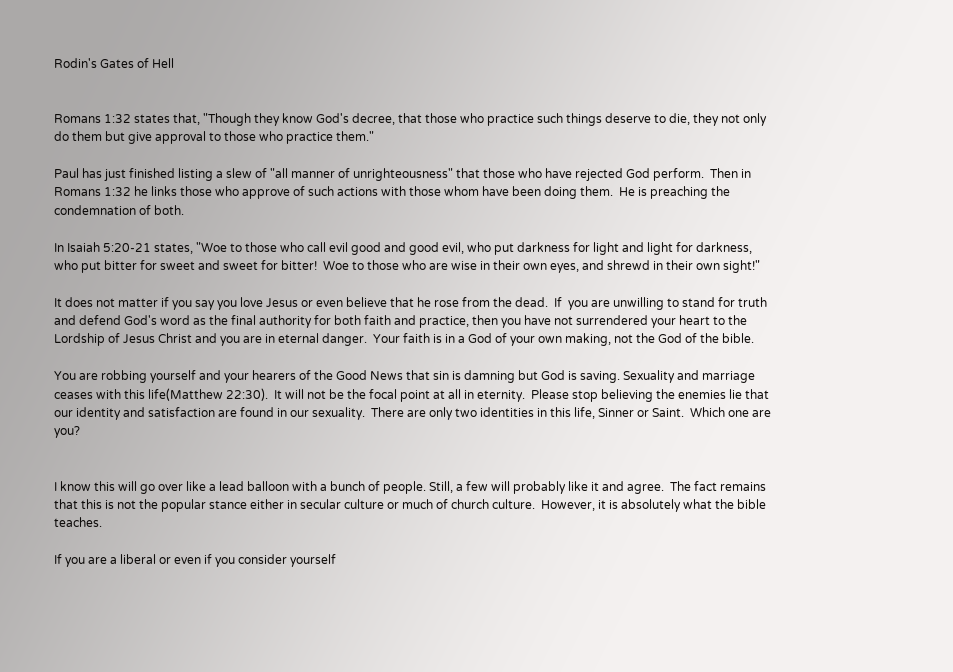Rodin's Gates of Hell


Romans 1:32 states that, "Though they know God's decree, that those who practice such things deserve to die, they not only do them but give approval to those who practice them."

Paul has just finished listing a slew of "all manner of unrighteousness" that those who have rejected God perform.  Then in Romans 1:32 he links those who approve of such actions with those whom have been doing them.  He is preaching the condemnation of both.

In Isaiah 5:20-21 states, "Woe to those who call evil good and good evil, who put darkness for light and light for darkness, who put bitter for sweet and sweet for bitter!  Woe to those who are wise in their own eyes, and shrewd in their own sight!"

It does not matter if you say you love Jesus or even believe that he rose from the dead.  If  you are unwilling to stand for truth and defend God's word as the final authority for both faith and practice, then you have not surrendered your heart to the Lordship of Jesus Christ and you are in eternal danger.  Your faith is in a God of your own making, not the God of the bible.

You are robbing yourself and your hearers of the Good News that sin is damning but God is saving. Sexuality and marriage ceases with this life(Matthew 22:30).  It will not be the focal point at all in eternity.  Please stop believing the enemies lie that our identity and satisfaction are found in our sexuality.  There are only two identities in this life, Sinner or Saint.  Which one are you?


I know this will go over like a lead balloon with a bunch of people. Still, a few will probably like it and agree.  The fact remains that this is not the popular stance either in secular culture or much of church culture.  However, it is absolutely what the bible teaches.

If you are a liberal or even if you consider yourself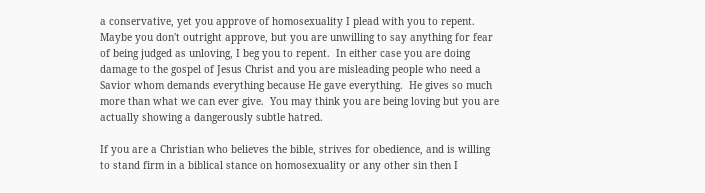a conservative, yet you approve of homosexuality I plead with you to repent.  Maybe you don't outright approve, but you are unwilling to say anything for fear of being judged as unloving, I beg you to repent.  In either case you are doing damage to the gospel of Jesus Christ and you are misleading people who need a Savior whom demands everything because He gave everything.  He gives so much more than what we can ever give.  You may think you are being loving but you are actually showing a dangerously subtle hatred.

If you are a Christian who believes the bible, strives for obedience, and is willing to stand firm in a biblical stance on homosexuality or any other sin then I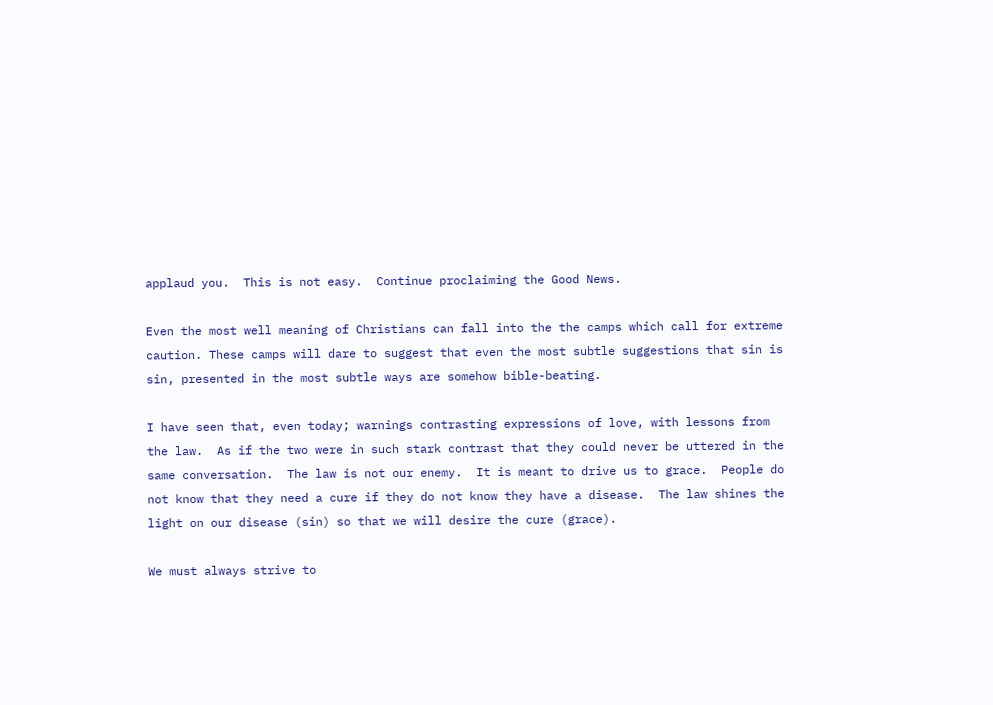applaud you.  This is not easy.  Continue proclaiming the Good News.

Even the most well meaning of Christians can fall into the the camps which call for extreme caution. These camps will dare to suggest that even the most subtle suggestions that sin is sin, presented in the most subtle ways are somehow bible-beating.

I have seen that, even today; warnings contrasting expressions of love, with lessons from the law.  As if the two were in such stark contrast that they could never be uttered in the same conversation.  The law is not our enemy.  It is meant to drive us to grace.  People do not know that they need a cure if they do not know they have a disease.  The law shines the light on our disease (sin) so that we will desire the cure (grace).

We must always strive to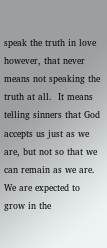speak the truth in love however, that never means not speaking the truth at all.  It means telling sinners that God accepts us just as we are, but not so that we can remain as we are.  We are expected to grow in the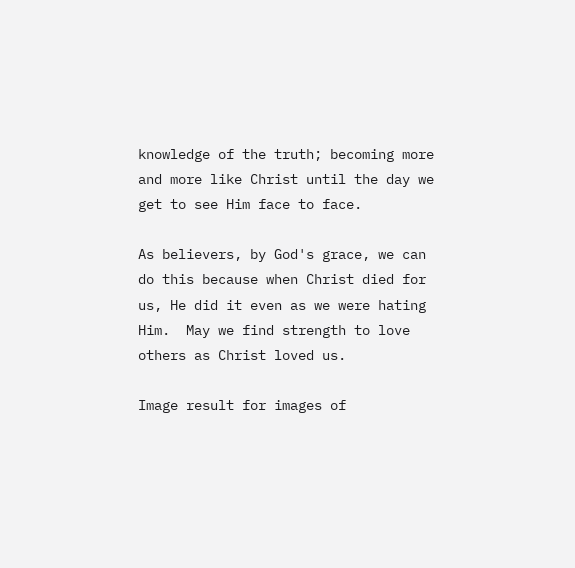knowledge of the truth; becoming more and more like Christ until the day we get to see Him face to face.

As believers, by God's grace, we can do this because when Christ died for us, He did it even as we were hating Him.  May we find strength to love others as Christ loved us.

Image result for images of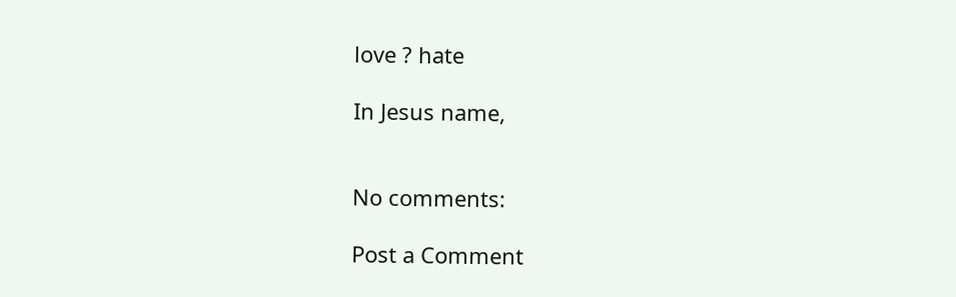love ? hate

In Jesus name,


No comments:

Post a Comment